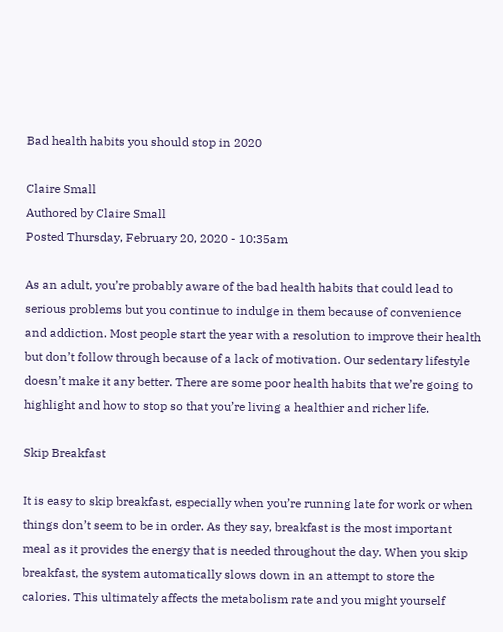Bad health habits you should stop in 2020

Claire Small
Authored by Claire Small
Posted Thursday, February 20, 2020 - 10:35am

As an adult, you’re probably aware of the bad health habits that could lead to serious problems but you continue to indulge in them because of convenience and addiction. Most people start the year with a resolution to improve their health but don’t follow through because of a lack of motivation. Our sedentary lifestyle doesn’t make it any better. There are some poor health habits that we’re going to highlight and how to stop so that you’re living a healthier and richer life.

Skip Breakfast

It is easy to skip breakfast, especially when you’re running late for work or when things don’t seem to be in order. As they say, breakfast is the most important meal as it provides the energy that is needed throughout the day. When you skip breakfast, the system automatically slows down in an attempt to store the calories. This ultimately affects the metabolism rate and you might yourself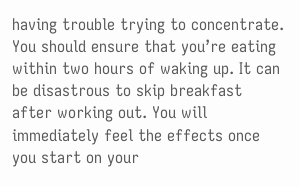having trouble trying to concentrate. You should ensure that you’re eating within two hours of waking up. It can be disastrous to skip breakfast after working out. You will immediately feel the effects once you start on your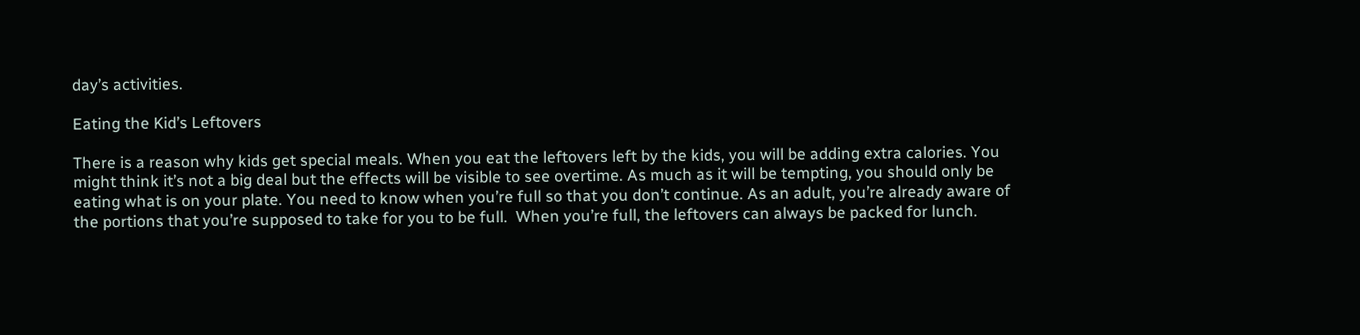day’s activities.

Eating the Kid’s Leftovers

There is a reason why kids get special meals. When you eat the leftovers left by the kids, you will be adding extra calories. You might think it’s not a big deal but the effects will be visible to see overtime. As much as it will be tempting, you should only be eating what is on your plate. You need to know when you’re full so that you don’t continue. As an adult, you’re already aware of the portions that you’re supposed to take for you to be full.  When you’re full, the leftovers can always be packed for lunch.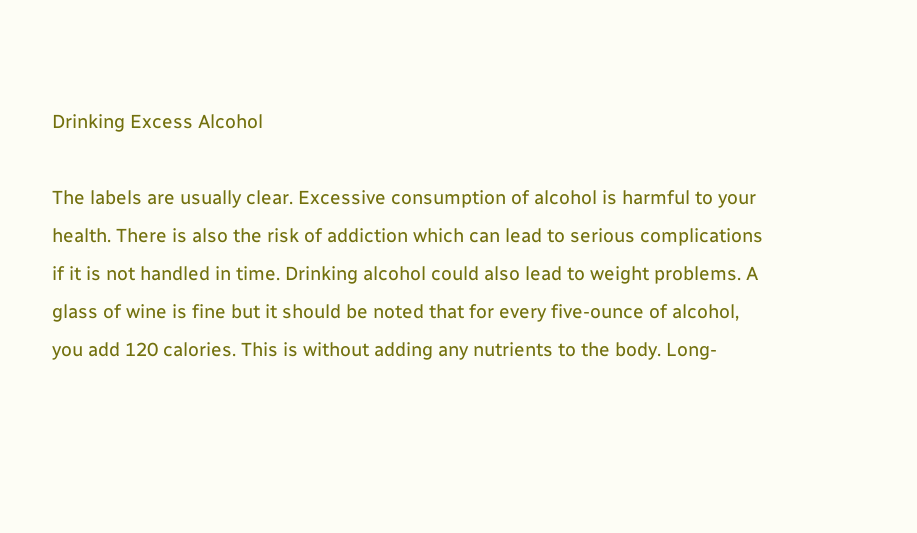Drinking Excess Alcohol

The labels are usually clear. Excessive consumption of alcohol is harmful to your health. There is also the risk of addiction which can lead to serious complications if it is not handled in time. Drinking alcohol could also lead to weight problems. A glass of wine is fine but it should be noted that for every five-ounce of alcohol, you add 120 calories. This is without adding any nutrients to the body. Long-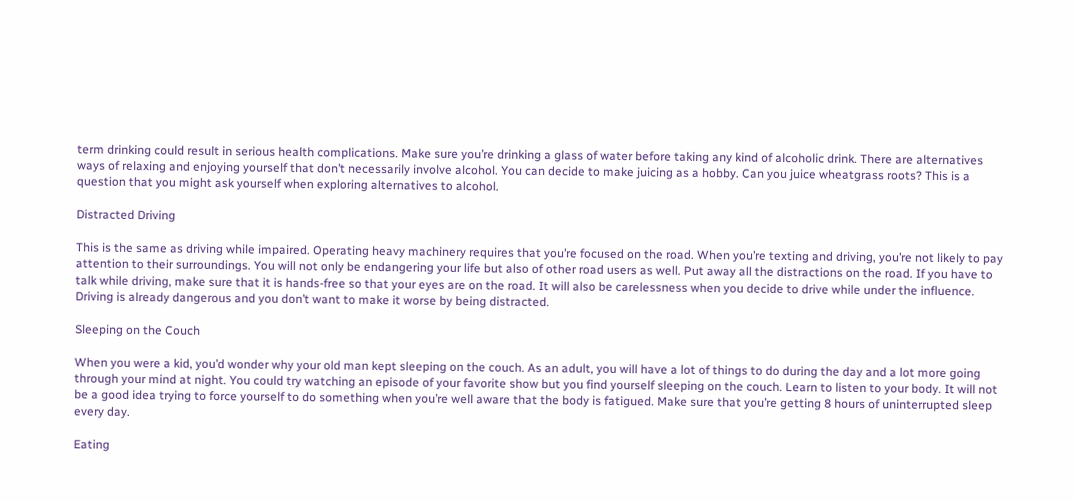term drinking could result in serious health complications. Make sure you’re drinking a glass of water before taking any kind of alcoholic drink. There are alternatives ways of relaxing and enjoying yourself that don’t necessarily involve alcohol. You can decide to make juicing as a hobby. Can you juice wheatgrass roots? This is a question that you might ask yourself when exploring alternatives to alcohol.

Distracted Driving

This is the same as driving while impaired. Operating heavy machinery requires that you’re focused on the road. When you’re texting and driving, you’re not likely to pay attention to their surroundings. You will not only be endangering your life but also of other road users as well. Put away all the distractions on the road. If you have to talk while driving, make sure that it is hands-free so that your eyes are on the road. It will also be carelessness when you decide to drive while under the influence. Driving is already dangerous and you don’t want to make it worse by being distracted.

Sleeping on the Couch

When you were a kid, you’d wonder why your old man kept sleeping on the couch. As an adult, you will have a lot of things to do during the day and a lot more going through your mind at night. You could try watching an episode of your favorite show but you find yourself sleeping on the couch. Learn to listen to your body. It will not be a good idea trying to force yourself to do something when you’re well aware that the body is fatigued. Make sure that you’re getting 8 hours of uninterrupted sleep every day.

Eating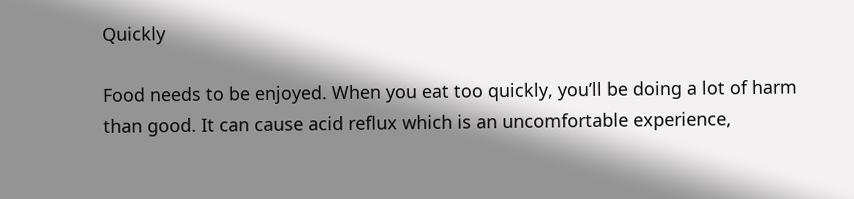Quickly

Food needs to be enjoyed. When you eat too quickly, you’ll be doing a lot of harm than good. It can cause acid reflux which is an uncomfortable experience,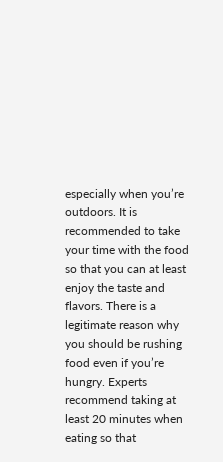especially when you’re outdoors. It is recommended to take your time with the food so that you can at least enjoy the taste and flavors. There is a legitimate reason why you should be rushing food even if you’re hungry. Experts recommend taking at least 20 minutes when eating so that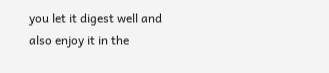you let it digest well and also enjoy it in the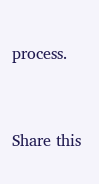process.


Share this